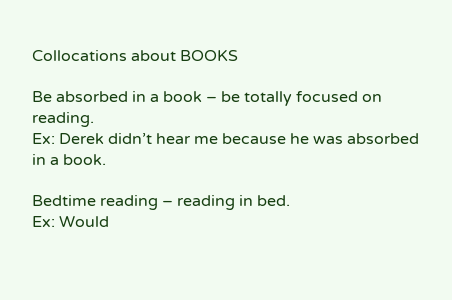Collocations about BOOKS

Be absorbed in a book – be totally focused on reading.
Ex: Derek didn’t hear me because he was absorbed in a book.

Bedtime reading – reading in bed.
Ex: Would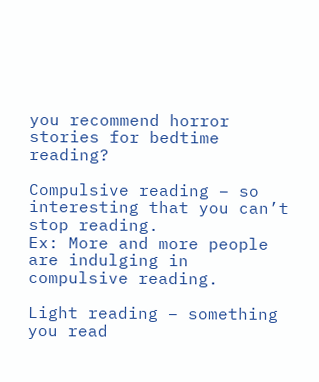you recommend horror stories for bedtime reading?

Compulsive reading – so interesting that you can’t stop reading.
Ex: More and more people are indulging in compulsive reading.

Light reading – something you read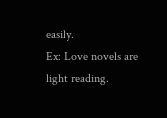easily.
Ex: Love novels are light reading.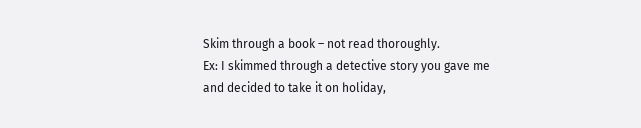Skim through a book – not read thoroughly.
Ex: I skimmed through a detective story you gave me and decided to take it on holiday,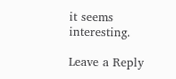it seems interesting.

Leave a Reply